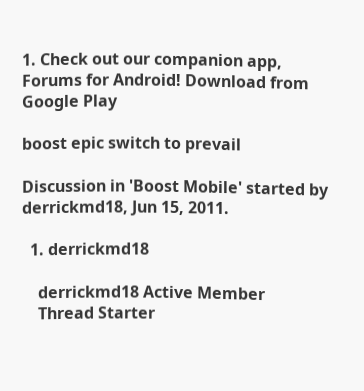1. Check out our companion app, Forums for Android! Download from Google Play

boost epic switch to prevail

Discussion in 'Boost Mobile' started by derrickmd18, Jun 15, 2011.

  1. derrickmd18

    derrickmd18 Active Member
    Thread Starter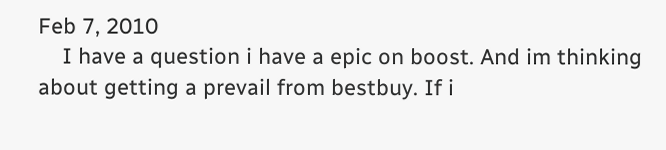Feb 7, 2010
    I have a question i have a epic on boost. And im thinking about getting a prevail from bestbuy. If i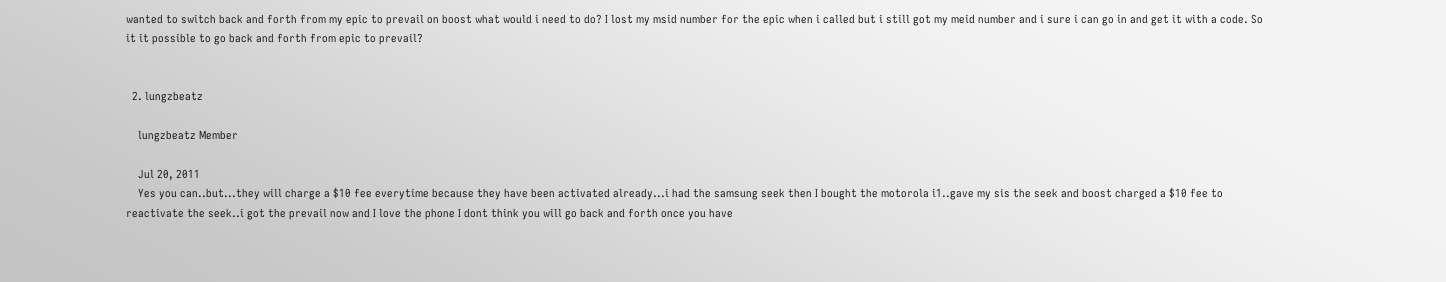wanted to switch back and forth from my epic to prevail on boost what would i need to do? I lost my msid number for the epic when i called but i still got my meid number and i sure i can go in and get it with a code. So it it possible to go back and forth from epic to prevail?


  2. lungzbeatz

    lungzbeatz Member

    Jul 20, 2011
    Yes you can..but...they will charge a $10 fee everytime because they have been activated already...i had the samsung seek then I bought the motorola i1..gave my sis the seek and boost charged a $10 fee to reactivate the seek..i got the prevail now and I love the phone I dont think you will go back and forth once you have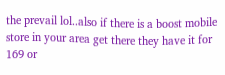the prevail lol..also if there is a boost mobile store in your area get there they have it for 169 or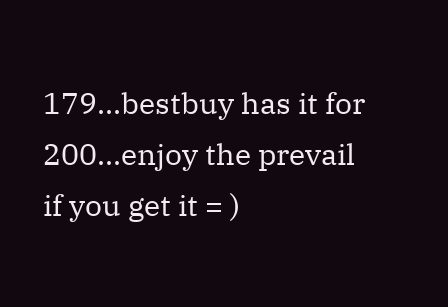179...bestbuy has it for 200...enjoy the prevail if you get it = )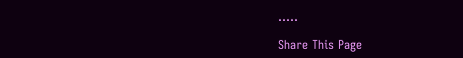.....

Share This Page